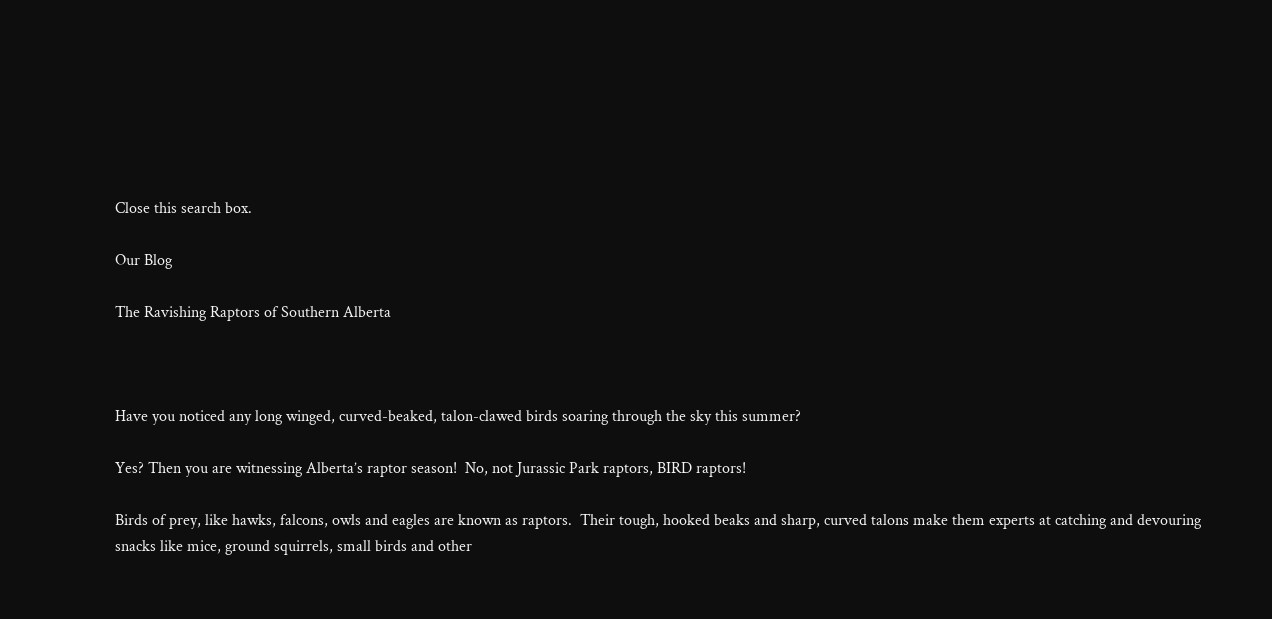Close this search box.

Our Blog

The Ravishing Raptors of Southern Alberta



Have you noticed any long winged, curved-beaked, talon-clawed birds soaring through the sky this summer?

Yes? Then you are witnessing Alberta’s raptor season!  No, not Jurassic Park raptors, BIRD raptors!

Birds of prey, like hawks, falcons, owls and eagles are known as raptors.  Their tough, hooked beaks and sharp, curved talons make them experts at catching and devouring snacks like mice, ground squirrels, small birds and other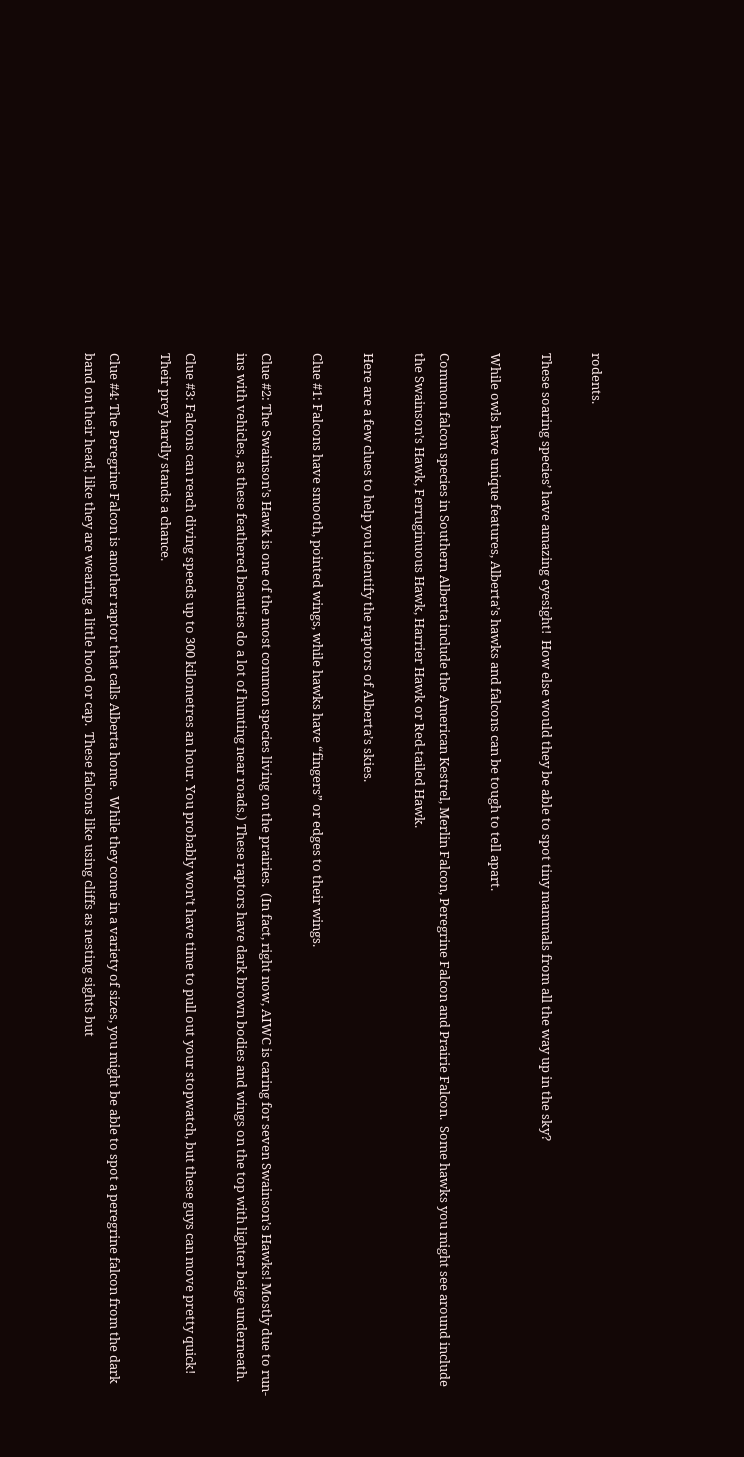rodents.

These soaring species’ have amazing eyesight!  How else would they be able to spot tiny mammals from all the way up in the sky?

While owls have unique features, Alberta’s hawks and falcons can be tough to tell apart.

Common falcon species in Southern Alberta include the American Kestrel, Merlin Falcon, Peregrine Falcon and Prairie Falcon.  Some hawks you might see around include the Swainson’s Hawk, Ferruginuous Hawk, Harrier Hawk or Red-tailed Hawk.

Here are a few clues to help you identify the raptors of Alberta’s skies.

Clue #1: Falcons have smooth, pointed wings, while hawks have “fingers” or edges to their wings.

Clue #2: The Swainson’s Hawk is one of the most common species living on the prairies.  (In fact, right now, AIWC is caring for seven Swainson’s Hawks! Mostly due to run-ins with vehicles, as these feathered beauties do a lot of hunting near roads.) These raptors have dark brown bodies and wings on the top with lighter beige underneath.

Clue #3: Falcons can reach diving speeds up to 300 kilometres an hour. You probably won’t have time to pull out your stopwatch, but these guys can move pretty quick!  Their prey hardly stands a chance.

Clue #4: The Peregrine Falcon is another raptor that calls Alberta home.  While they come in a variety of sizes, you might be able to spot a peregrine falcon from the dark band on their head; like they are wearing a little hood or cap.  These falcons like using cliffs as nesting sights but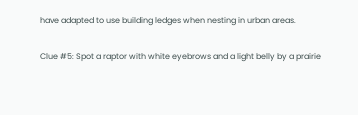have adapted to use building ledges when nesting in urban areas.

Clue #5: Spot a raptor with white eyebrows and a light belly by a prairie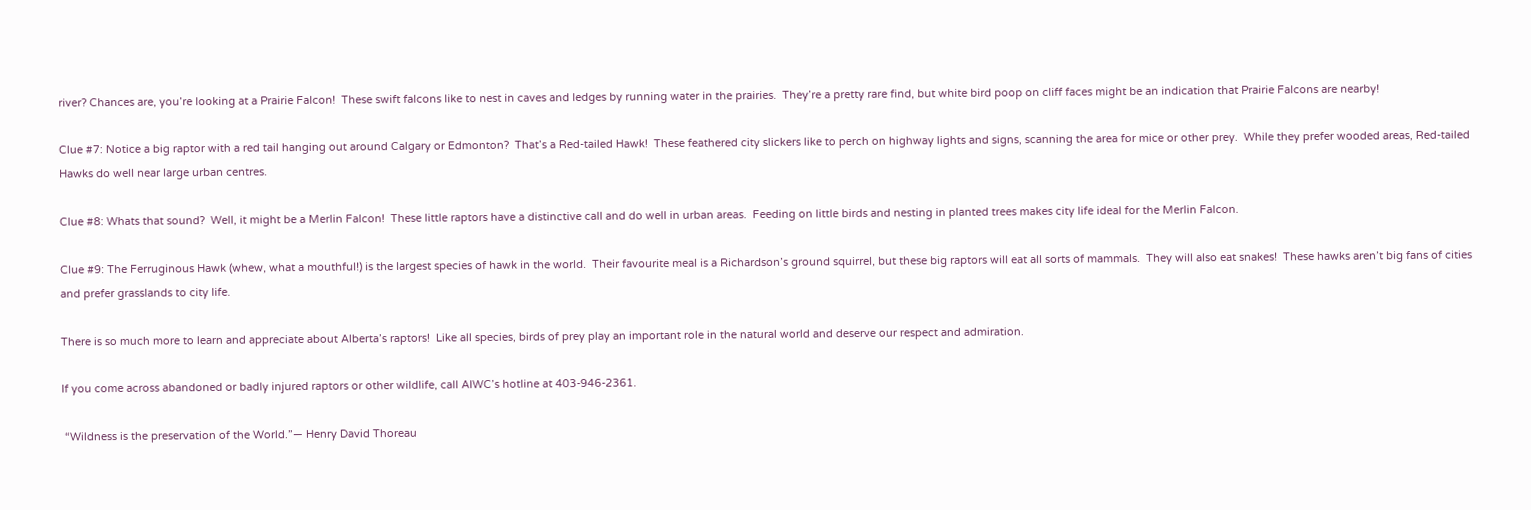river? Chances are, you’re looking at a Prairie Falcon!  These swift falcons like to nest in caves and ledges by running water in the prairies.  They’re a pretty rare find, but white bird poop on cliff faces might be an indication that Prairie Falcons are nearby!

Clue #7: Notice a big raptor with a red tail hanging out around Calgary or Edmonton?  That’s a Red-tailed Hawk!  These feathered city slickers like to perch on highway lights and signs, scanning the area for mice or other prey.  While they prefer wooded areas, Red-tailed Hawks do well near large urban centres.

Clue #8: Whats that sound?  Well, it might be a Merlin Falcon!  These little raptors have a distinctive call and do well in urban areas.  Feeding on little birds and nesting in planted trees makes city life ideal for the Merlin Falcon.

Clue #9: The Ferruginous Hawk (whew, what a mouthful!) is the largest species of hawk in the world.  Their favourite meal is a Richardson’s ground squirrel, but these big raptors will eat all sorts of mammals.  They will also eat snakes!  These hawks aren’t big fans of cities and prefer grasslands to city life.

There is so much more to learn and appreciate about Alberta’s raptors!  Like all species, birds of prey play an important role in the natural world and deserve our respect and admiration.

If you come across abandoned or badly injured raptors or other wildlife, call AIWC’s hotline at 403-946-2361.

 “Wildness is the preservation of the World.”― Henry David Thoreau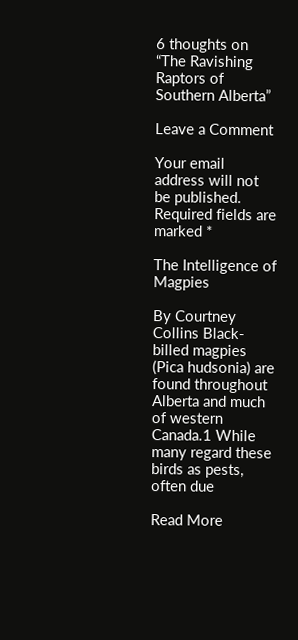6 thoughts on “The Ravishing Raptors of Southern Alberta”

Leave a Comment

Your email address will not be published. Required fields are marked *

The Intelligence of Magpies

By Courtney Collins Black-billed magpies (Pica hudsonia) are found throughout Alberta and much of western Canada.1 While many regard these birds as pests, often due

Read More